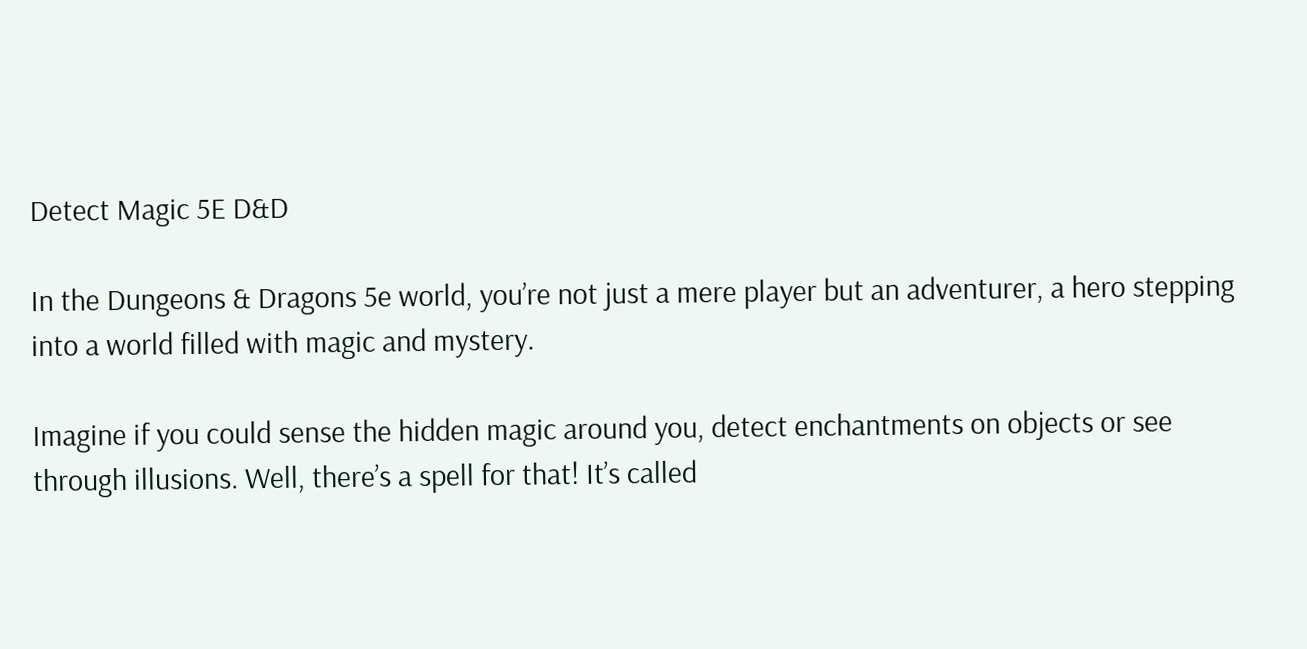Detect Magic 5E D&D

In the Dungeons & Dragons 5e world, you’re not just a mere player but an adventurer, a hero stepping into a world filled with magic and mystery.

Imagine if you could sense the hidden magic around you, detect enchantments on objects or see through illusions. Well, there’s a spell for that! It’s called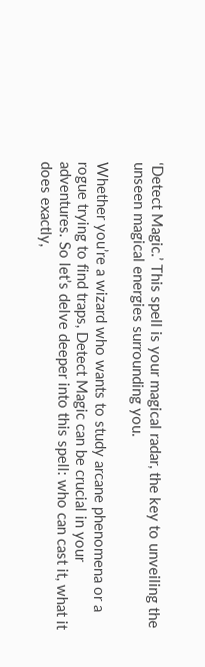‘Detect Magic.’ This spell is your magical radar, the key to unveiling the unseen magical energies surrounding you.

Whether you’re a wizard who wants to study arcane phenomena or a rogue trying to find traps, Detect Magic can be crucial in your adventures. So let’s delve deeper into this spell: who can cast it, what it does exactly,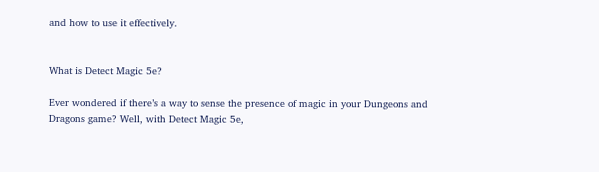and how to use it effectively.


What is Detect Magic 5e?

Ever wondered if there’s a way to sense the presence of magic in your Dungeons and Dragons game? Well, with Detect Magic 5e,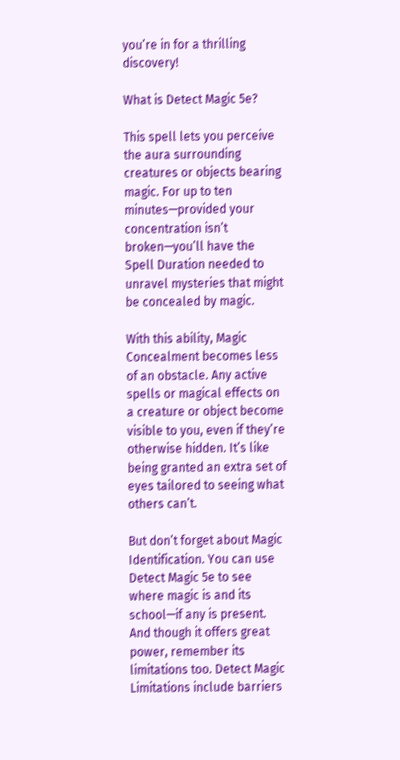you’re in for a thrilling discovery!

What is Detect Magic 5e?

This spell lets you perceive the aura surrounding creatures or objects bearing magic. For up to ten minutes—provided your concentration isn’t broken—you’ll have the Spell Duration needed to unravel mysteries that might be concealed by magic.

With this ability, Magic Concealment becomes less of an obstacle. Any active spells or magical effects on a creature or object become visible to you, even if they’re otherwise hidden. It’s like being granted an extra set of eyes tailored to seeing what others can’t.

But don’t forget about Magic Identification. You can use Detect Magic 5e to see where magic is and its school—if any is present. And though it offers great power, remember its limitations too. Detect Magic Limitations include barriers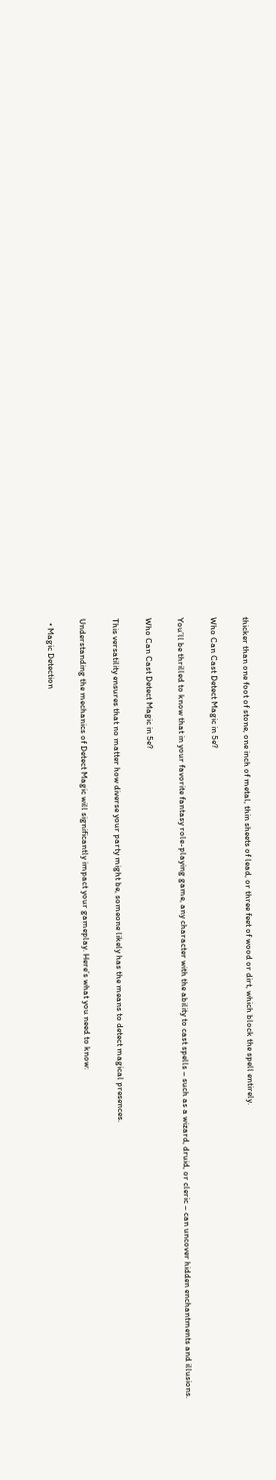thicker than one foot of stone, one inch of metal, thin sheets of lead, or three feet of wood or dirt, which block the spell entirely.

Who Can Cast Detect Magic in 5e?

You’ll be thrilled to know that in your favorite fantasy role-playing game, any character with the ability to cast spells – such as a wizard, druid, or cleric – can uncover hidden enchantments and illusions.

Who Can Cast Detect Magic in 5e?

This versatility ensures that no matter how diverse your party might be, someone likely has the means to detect magical presences.

Understanding the mechanics of Detect Magic will significantly impact your gameplay. Here’s what you need to know:

  • Magic Detection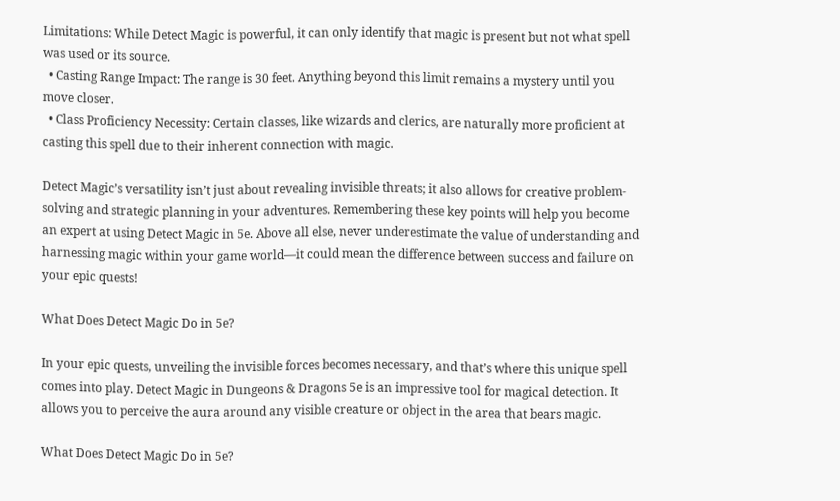Limitations: While Detect Magic is powerful, it can only identify that magic is present but not what spell was used or its source.
  • Casting Range Impact: The range is 30 feet. Anything beyond this limit remains a mystery until you move closer.
  • Class Proficiency Necessity: Certain classes, like wizards and clerics, are naturally more proficient at casting this spell due to their inherent connection with magic.

Detect Magic’s versatility isn’t just about revealing invisible threats; it also allows for creative problem-solving and strategic planning in your adventures. Remembering these key points will help you become an expert at using Detect Magic in 5e. Above all else, never underestimate the value of understanding and harnessing magic within your game world—it could mean the difference between success and failure on your epic quests!

What Does Detect Magic Do in 5e?

In your epic quests, unveiling the invisible forces becomes necessary, and that’s where this unique spell comes into play. Detect Magic in Dungeons & Dragons 5e is an impressive tool for magical detection. It allows you to perceive the aura around any visible creature or object in the area that bears magic.

What Does Detect Magic Do in 5e?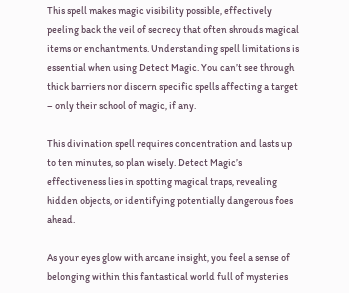This spell makes magic visibility possible, effectively peeling back the veil of secrecy that often shrouds magical items or enchantments. Understanding spell limitations is essential when using Detect Magic. You can’t see through thick barriers nor discern specific spells affecting a target – only their school of magic, if any.

This divination spell requires concentration and lasts up to ten minutes, so plan wisely. Detect Magic’s effectiveness lies in spotting magical traps, revealing hidden objects, or identifying potentially dangerous foes ahead.

As your eyes glow with arcane insight, you feel a sense of belonging within this fantastical world full of mysteries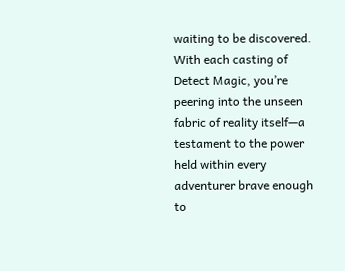waiting to be discovered. With each casting of Detect Magic, you’re peering into the unseen fabric of reality itself—a testament to the power held within every adventurer brave enough to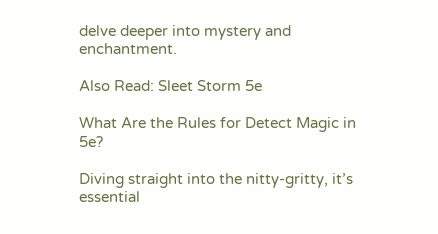delve deeper into mystery and enchantment.

Also Read: Sleet Storm 5e

What Are the Rules for Detect Magic in 5e?

Diving straight into the nitty-gritty, it’s essential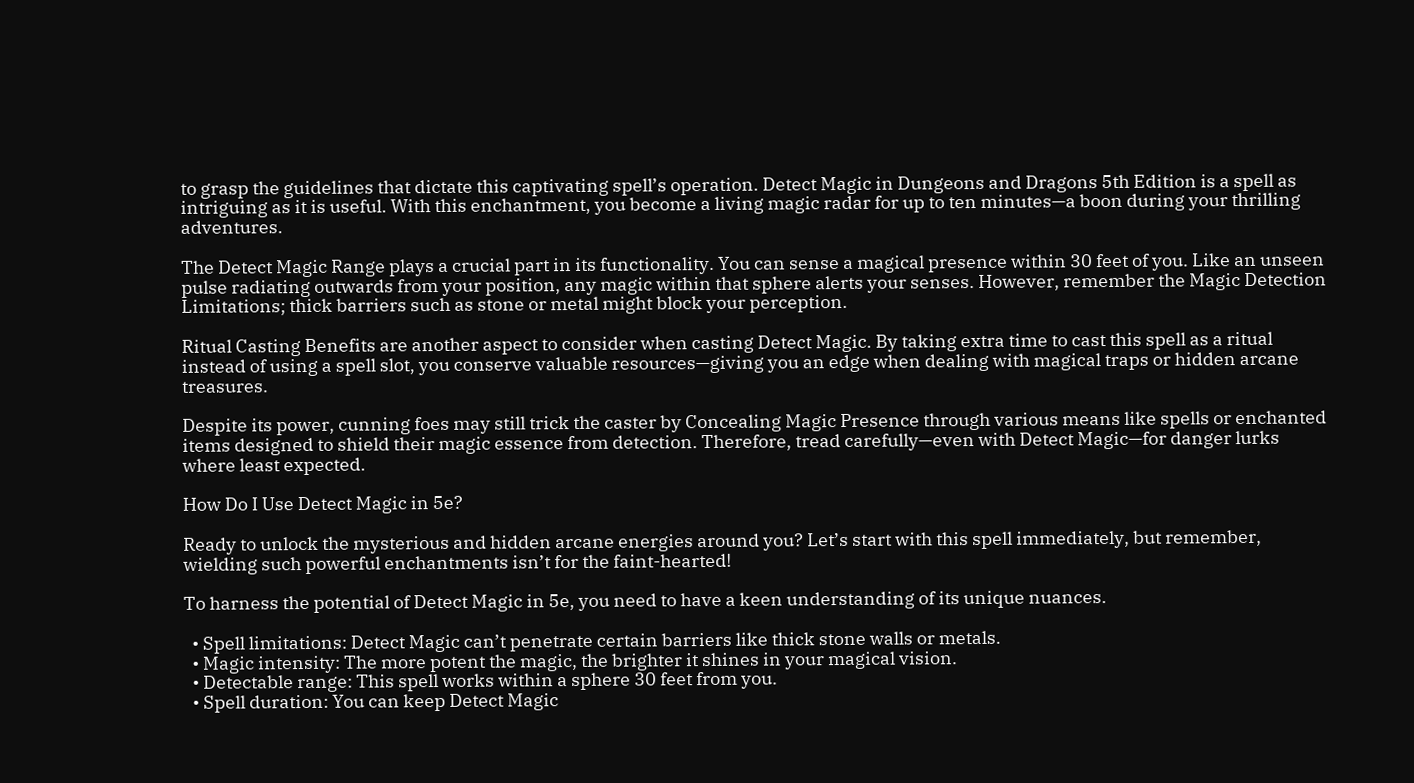to grasp the guidelines that dictate this captivating spell’s operation. Detect Magic in Dungeons and Dragons 5th Edition is a spell as intriguing as it is useful. With this enchantment, you become a living magic radar for up to ten minutes—a boon during your thrilling adventures.

The Detect Magic Range plays a crucial part in its functionality. You can sense a magical presence within 30 feet of you. Like an unseen pulse radiating outwards from your position, any magic within that sphere alerts your senses. However, remember the Magic Detection Limitations; thick barriers such as stone or metal might block your perception.

Ritual Casting Benefits are another aspect to consider when casting Detect Magic. By taking extra time to cast this spell as a ritual instead of using a spell slot, you conserve valuable resources—giving you an edge when dealing with magical traps or hidden arcane treasures.

Despite its power, cunning foes may still trick the caster by Concealing Magic Presence through various means like spells or enchanted items designed to shield their magic essence from detection. Therefore, tread carefully—even with Detect Magic—for danger lurks where least expected.

How Do I Use Detect Magic in 5e?

Ready to unlock the mysterious and hidden arcane energies around you? Let’s start with this spell immediately, but remember, wielding such powerful enchantments isn’t for the faint-hearted!

To harness the potential of Detect Magic in 5e, you need to have a keen understanding of its unique nuances.

  • Spell limitations: Detect Magic can’t penetrate certain barriers like thick stone walls or metals.
  • Magic intensity: The more potent the magic, the brighter it shines in your magical vision.
  • Detectable range: This spell works within a sphere 30 feet from you.
  • Spell duration: You can keep Detect Magic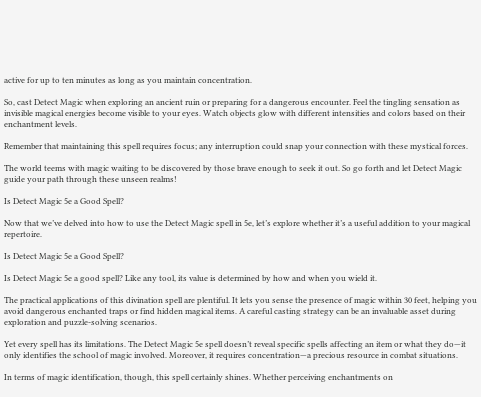active for up to ten minutes as long as you maintain concentration.

So, cast Detect Magic when exploring an ancient ruin or preparing for a dangerous encounter. Feel the tingling sensation as invisible magical energies become visible to your eyes. Watch objects glow with different intensities and colors based on their enchantment levels.

Remember that maintaining this spell requires focus; any interruption could snap your connection with these mystical forces.

The world teems with magic waiting to be discovered by those brave enough to seek it out. So go forth and let Detect Magic guide your path through these unseen realms!

Is Detect Magic 5e a Good Spell?

Now that we’ve delved into how to use the Detect Magic spell in 5e, let’s explore whether it’s a useful addition to your magical repertoire.

Is Detect Magic 5e a Good Spell?

Is Detect Magic 5e a good spell? Like any tool, its value is determined by how and when you wield it.

The practical applications of this divination spell are plentiful. It lets you sense the presence of magic within 30 feet, helping you avoid dangerous enchanted traps or find hidden magical items. A careful casting strategy can be an invaluable asset during exploration and puzzle-solving scenarios.

Yet every spell has its limitations. The Detect Magic 5e spell doesn’t reveal specific spells affecting an item or what they do—it only identifies the school of magic involved. Moreover, it requires concentration—a precious resource in combat situations.

In terms of magic identification, though, this spell certainly shines. Whether perceiving enchantments on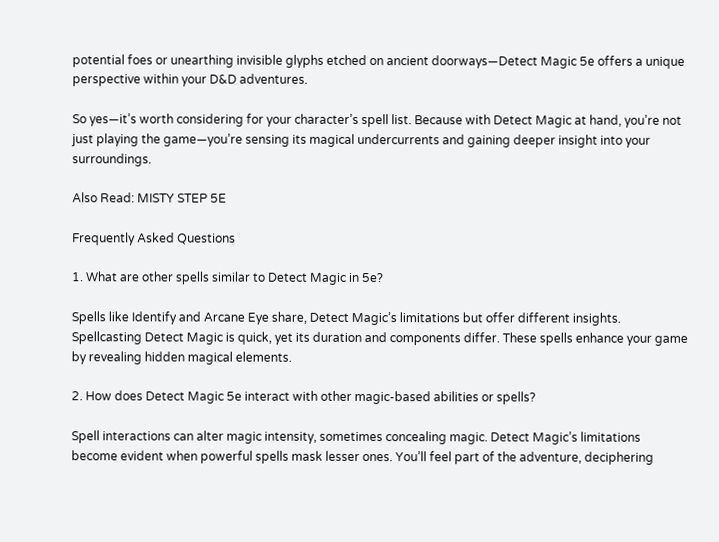potential foes or unearthing invisible glyphs etched on ancient doorways—Detect Magic 5e offers a unique perspective within your D&D adventures.

So yes—it’s worth considering for your character’s spell list. Because with Detect Magic at hand, you’re not just playing the game—you’re sensing its magical undercurrents and gaining deeper insight into your surroundings.

Also Read: MISTY STEP 5E

Frequently Asked Questions

1. What are other spells similar to Detect Magic in 5e?

Spells like Identify and Arcane Eye share, Detect Magic’s limitations but offer different insights. Spellcasting Detect Magic is quick, yet its duration and components differ. These spells enhance your game by revealing hidden magical elements.

2. How does Detect Magic 5e interact with other magic-based abilities or spells?

Spell interactions can alter magic intensity, sometimes concealing magic. Detect Magic’s limitations become evident when powerful spells mask lesser ones. You’ll feel part of the adventure, deciphering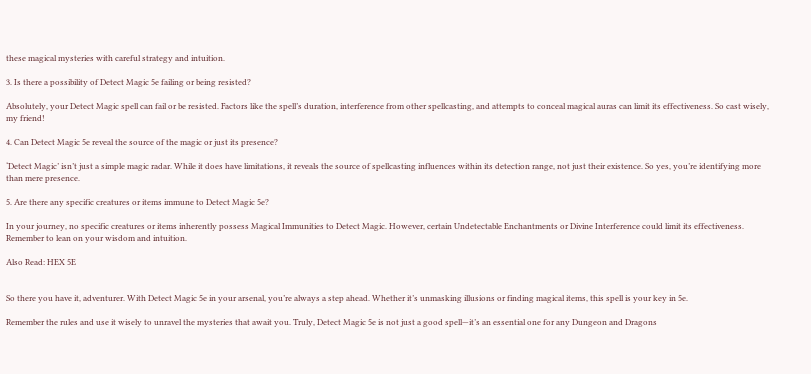these magical mysteries with careful strategy and intuition.

3. Is there a possibility of Detect Magic 5e failing or being resisted?

Absolutely, your Detect Magic spell can fail or be resisted. Factors like the spell’s duration, interference from other spellcasting, and attempts to conceal magical auras can limit its effectiveness. So cast wisely, my friend!

4. Can Detect Magic 5e reveal the source of the magic or just its presence?

‘Detect Magic’ isn’t just a simple magic radar. While it does have limitations, it reveals the source of spellcasting influences within its detection range, not just their existence. So yes, you’re identifying more than mere presence.

5. Are there any specific creatures or items immune to Detect Magic 5e?

In your journey, no specific creatures or items inherently possess Magical Immunities to Detect Magic. However, certain Undetectable Enchantments or Divine Interference could limit its effectiveness. Remember to lean on your wisdom and intuition.

Also Read: HEX 5E


So there you have it, adventurer. With Detect Magic 5e in your arsenal, you’re always a step ahead. Whether it’s unmasking illusions or finding magical items, this spell is your key in 5e.

Remember the rules and use it wisely to unravel the mysteries that await you. Truly, Detect Magic 5e is not just a good spell—it’s an essential one for any Dungeon and Dragons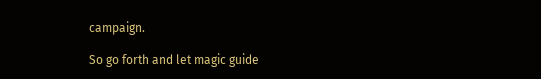campaign.

So go forth and let magic guide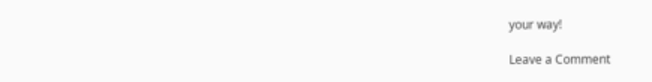your way!

Leave a Comment